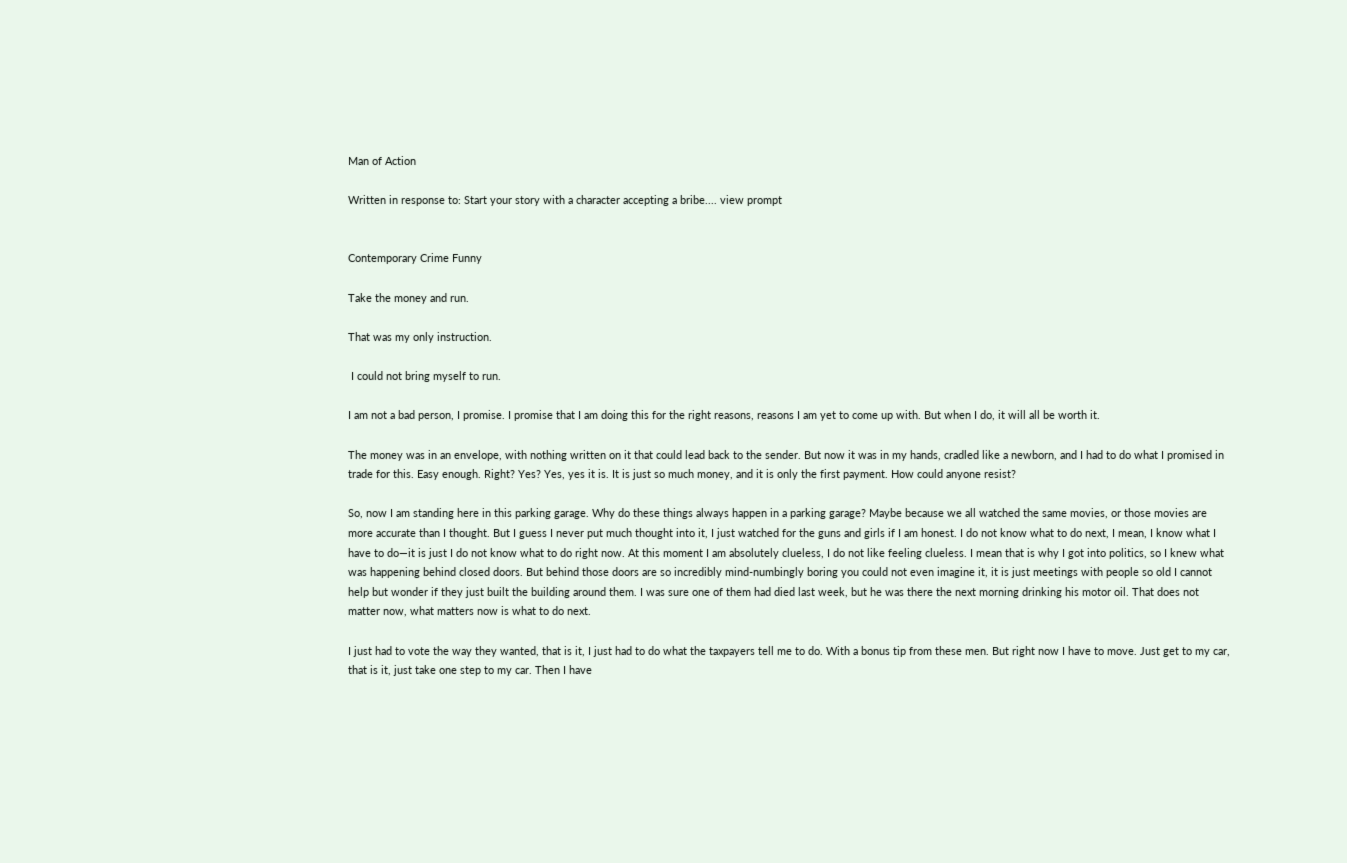Man of Action

Written in response to: Start your story with a character accepting a bribe.... view prompt


Contemporary Crime Funny

Take the money and run.

That was my only instruction.

 I could not bring myself to run.

I am not a bad person, I promise. I promise that I am doing this for the right reasons, reasons I am yet to come up with. But when I do, it will all be worth it.

The money was in an envelope, with nothing written on it that could lead back to the sender. But now it was in my hands, cradled like a newborn, and I had to do what I promised in trade for this. Easy enough. Right? Yes? Yes, yes it is. It is just so much money, and it is only the first payment. How could anyone resist?

So, now I am standing here in this parking garage. Why do these things always happen in a parking garage? Maybe because we all watched the same movies, or those movies are more accurate than I thought. But I guess I never put much thought into it, I just watched for the guns and girls if I am honest. I do not know what to do next, I mean, I know what I have to do—it is just I do not know what to do right now. At this moment I am absolutely clueless, I do not like feeling clueless. I mean that is why I got into politics, so I knew what was happening behind closed doors. But behind those doors are so incredibly mind-numbingly boring you could not even imagine it, it is just meetings with people so old I cannot help but wonder if they just built the building around them. I was sure one of them had died last week, but he was there the next morning drinking his motor oil. That does not matter now, what matters now is what to do next.

I just had to vote the way they wanted, that is it, I just had to do what the taxpayers tell me to do. With a bonus tip from these men. But right now I have to move. Just get to my car, that is it, just take one step to my car. Then I have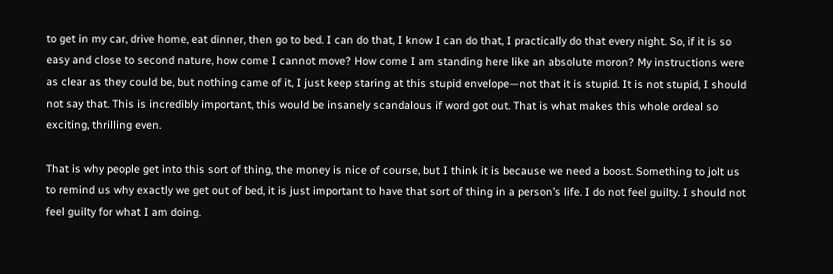to get in my car, drive home, eat dinner, then go to bed. I can do that, I know I can do that, I practically do that every night. So, if it is so easy and close to second nature, how come I cannot move? How come I am standing here like an absolute moron? My instructions were as clear as they could be, but nothing came of it, I just keep staring at this stupid envelope—not that it is stupid. It is not stupid, I should not say that. This is incredibly important, this would be insanely scandalous if word got out. That is what makes this whole ordeal so exciting, thrilling even.

That is why people get into this sort of thing, the money is nice of course, but I think it is because we need a boost. Something to jolt us to remind us why exactly we get out of bed, it is just important to have that sort of thing in a person’s life. I do not feel guilty. I should not feel guilty for what I am doing.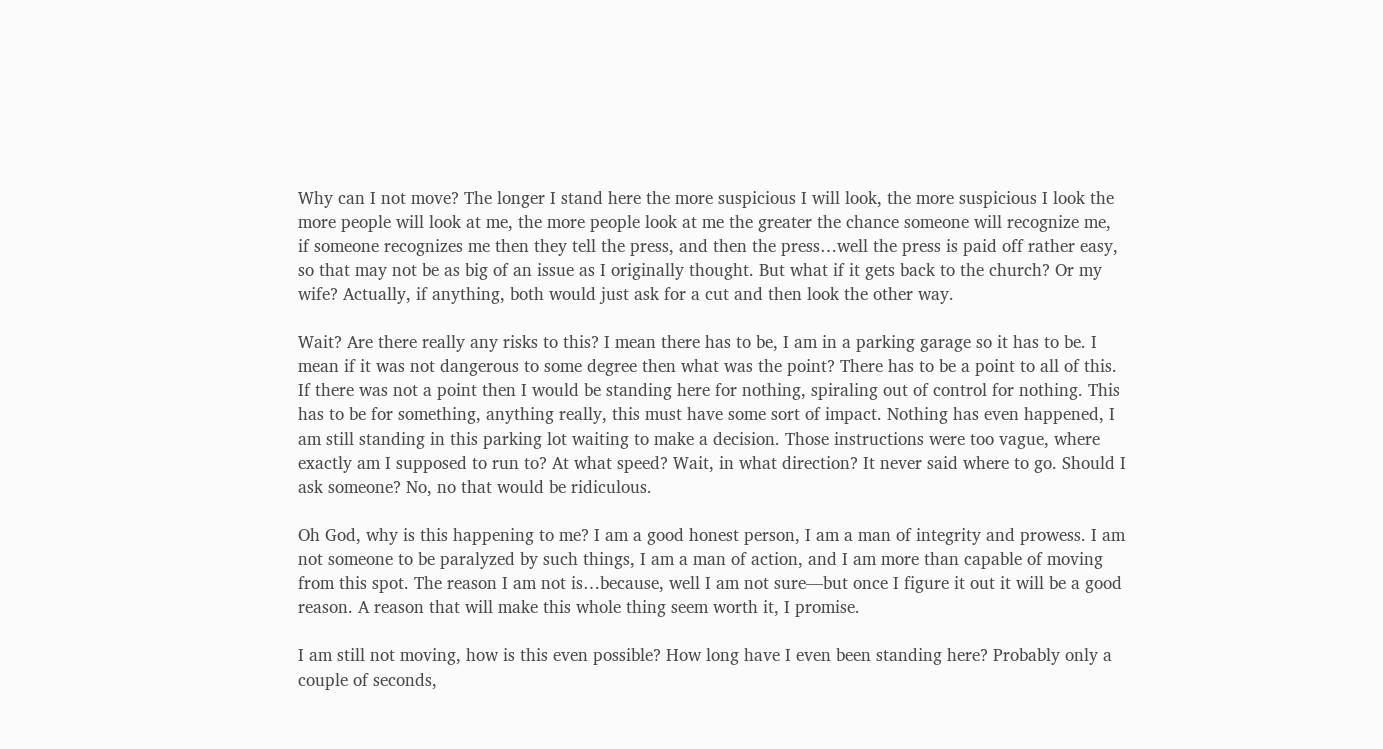Why can I not move? The longer I stand here the more suspicious I will look, the more suspicious I look the more people will look at me, the more people look at me the greater the chance someone will recognize me, if someone recognizes me then they tell the press, and then the press…well the press is paid off rather easy, so that may not be as big of an issue as I originally thought. But what if it gets back to the church? Or my wife? Actually, if anything, both would just ask for a cut and then look the other way.

Wait? Are there really any risks to this? I mean there has to be, I am in a parking garage so it has to be. I mean if it was not dangerous to some degree then what was the point? There has to be a point to all of this. If there was not a point then I would be standing here for nothing, spiraling out of control for nothing. This has to be for something, anything really, this must have some sort of impact. Nothing has even happened, I am still standing in this parking lot waiting to make a decision. Those instructions were too vague, where exactly am I supposed to run to? At what speed? Wait, in what direction? It never said where to go. Should I ask someone? No, no that would be ridiculous.

Oh God, why is this happening to me? I am a good honest person, I am a man of integrity and prowess. I am not someone to be paralyzed by such things, I am a man of action, and I am more than capable of moving from this spot. The reason I am not is…because, well I am not sure—but once I figure it out it will be a good reason. A reason that will make this whole thing seem worth it, I promise.

I am still not moving, how is this even possible? How long have I even been standing here? Probably only a couple of seconds,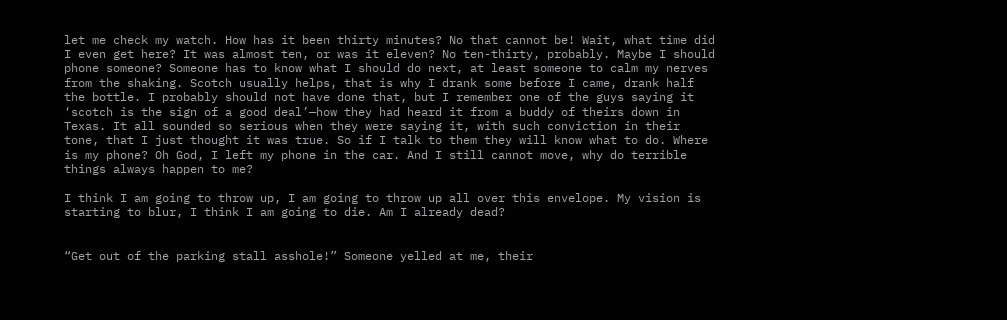let me check my watch. How has it been thirty minutes? No that cannot be! Wait, what time did I even get here? It was almost ten, or was it eleven? No ten-thirty, probably. Maybe I should phone someone? Someone has to know what I should do next, at least someone to calm my nerves from the shaking. Scotch usually helps, that is why I drank some before I came, drank half the bottle. I probably should not have done that, but I remember one of the guys saying it ‘scotch is the sign of a good deal’—how they had heard it from a buddy of theirs down in Texas. It all sounded so serious when they were saying it, with such conviction in their tone, that I just thought it was true. So if I talk to them they will know what to do. Where is my phone? Oh God, I left my phone in the car. And I still cannot move, why do terrible things always happen to me?

I think I am going to throw up, I am going to throw up all over this envelope. My vision is starting to blur, I think I am going to die. Am I already dead?


“Get out of the parking stall asshole!” Someone yelled at me, their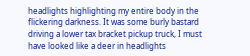headlights highlighting my entire body in the flickering darkness. It was some burly bastard driving a lower tax bracket pickup truck, I must have looked like a deer in headlights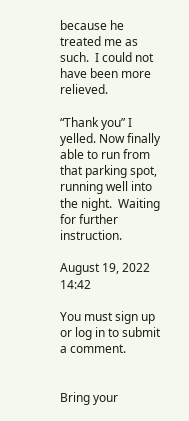because he treated me as such.  I could not have been more relieved.

“Thank you” I yelled. Now finally able to run from that parking spot, running well into the night.  Waiting for further instruction.

August 19, 2022 14:42

You must sign up or log in to submit a comment.


Bring your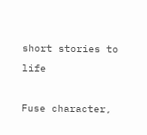short stories to life

Fuse character,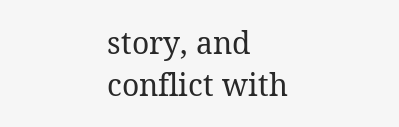story, and conflict with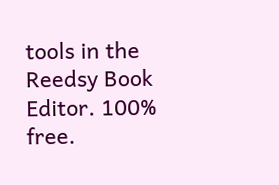tools in the Reedsy Book Editor. 100% free.